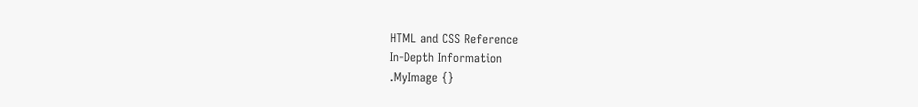HTML and CSS Reference
In-Depth Information
.MyImage {}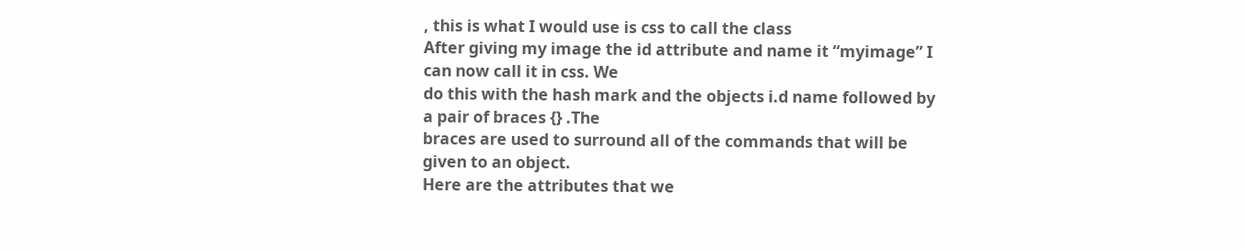, this is what I would use is css to call the class
After giving my image the id attribute and name it “myimage” I can now call it in css. We
do this with the hash mark and the objects i.d name followed by a pair of braces {} .The
braces are used to surround all of the commands that will be given to an object.
Here are the attributes that we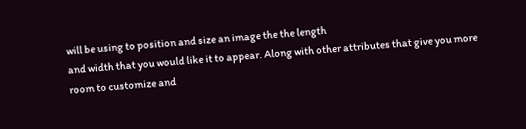will be using to position and size an image the the length
and width that you would like it to appear. Along with other attributes that give you more
room to customize and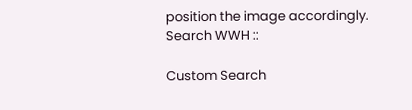position the image accordingly.
Search WWH ::

Custom Search